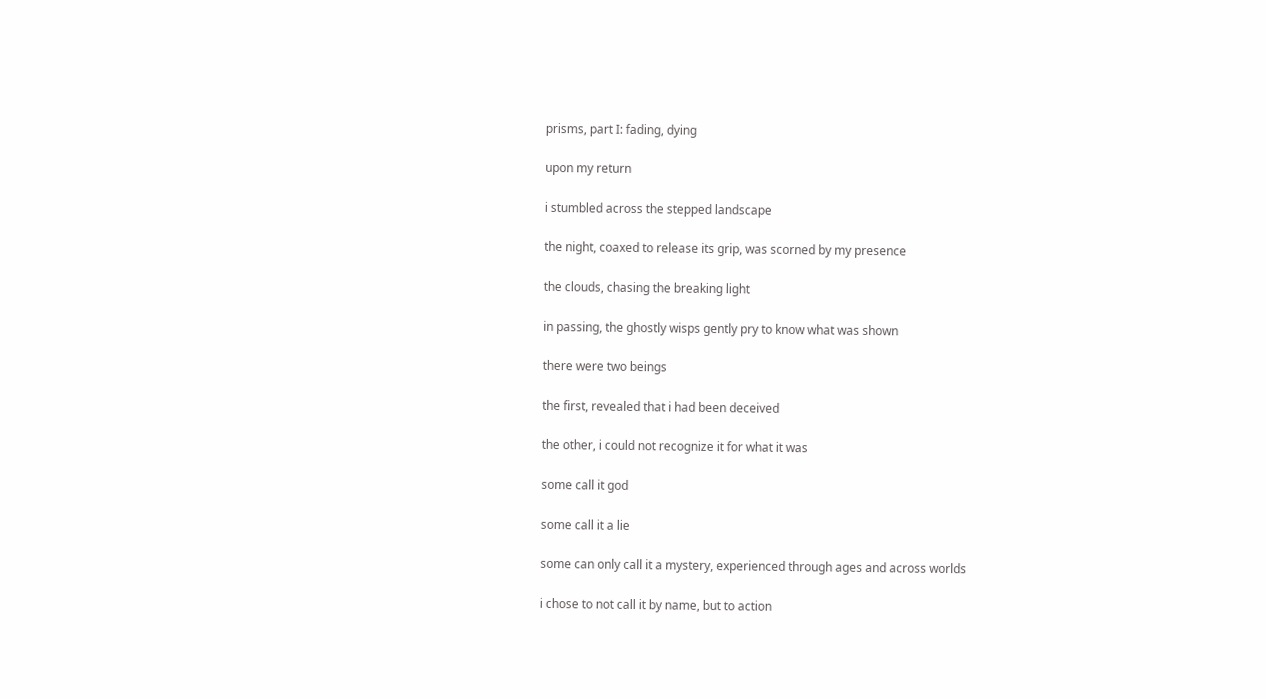prisms, part I: fading, dying

upon my return

i stumbled across the stepped landscape

the night, coaxed to release its grip, was scorned by my presence

the clouds, chasing the breaking light

in passing, the ghostly wisps gently pry to know what was shown

there were two beings

the first, revealed that i had been deceived

the other, i could not recognize it for what it was

some call it god

some call it a lie

some can only call it a mystery, experienced through ages and across worlds

i chose to not call it by name, but to action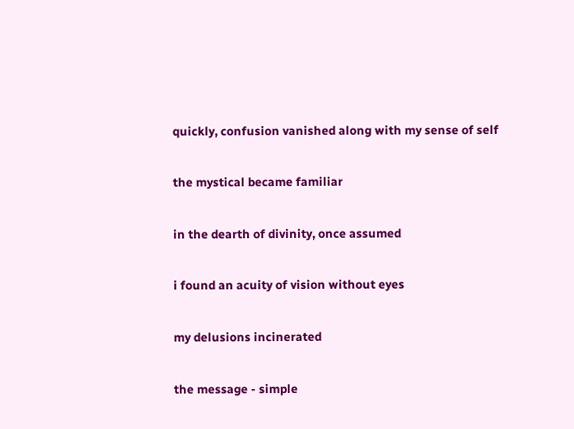quickly, confusion vanished along with my sense of self

the mystical became familiar

in the dearth of divinity, once assumed

i found an acuity of vision without eyes

my delusions incinerated

the message - simple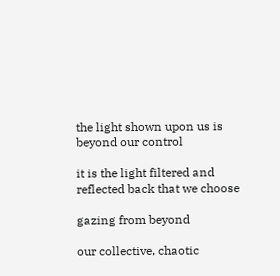the light shown upon us is beyond our control

it is the light filtered and reflected back that we choose

gazing from beyond

our collective, chaotic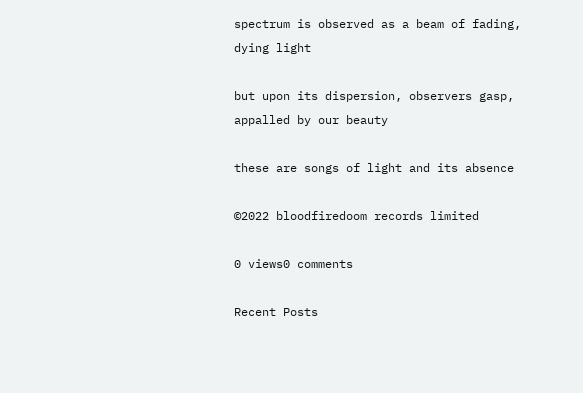spectrum is observed as a beam of fading, dying light

but upon its dispersion, observers gasp, appalled by our beauty

these are songs of light and its absence

©2022 bloodfiredoom records limited

0 views0 comments

Recent Posts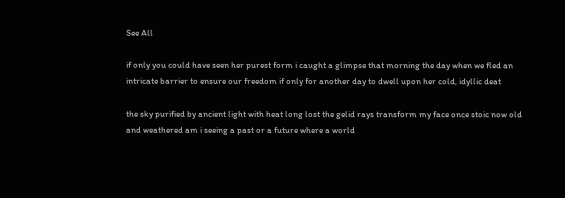See All

if only you could have seen her purest form i caught a glimpse that morning the day when we fled an intricate barrier to ensure our freedom if only for another day to dwell upon her cold, idyllic deat

the sky purified by ancient light with heat long lost the gelid rays transform my face once stoic now old and weathered am i seeing a past or a future where a world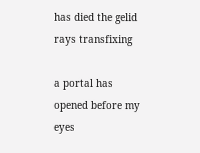has died the gelid rays transfixing

a portal has opened before my eyes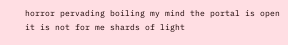horror pervading boiling my mind the portal is open it is not for me shards of light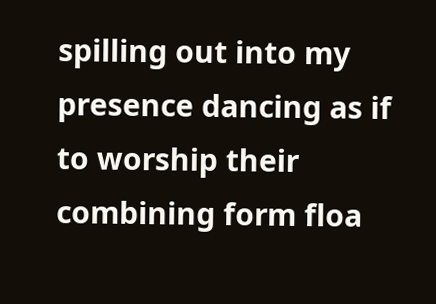spilling out into my presence dancing as if to worship their combining form floa